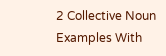2 Collective Noun Examples With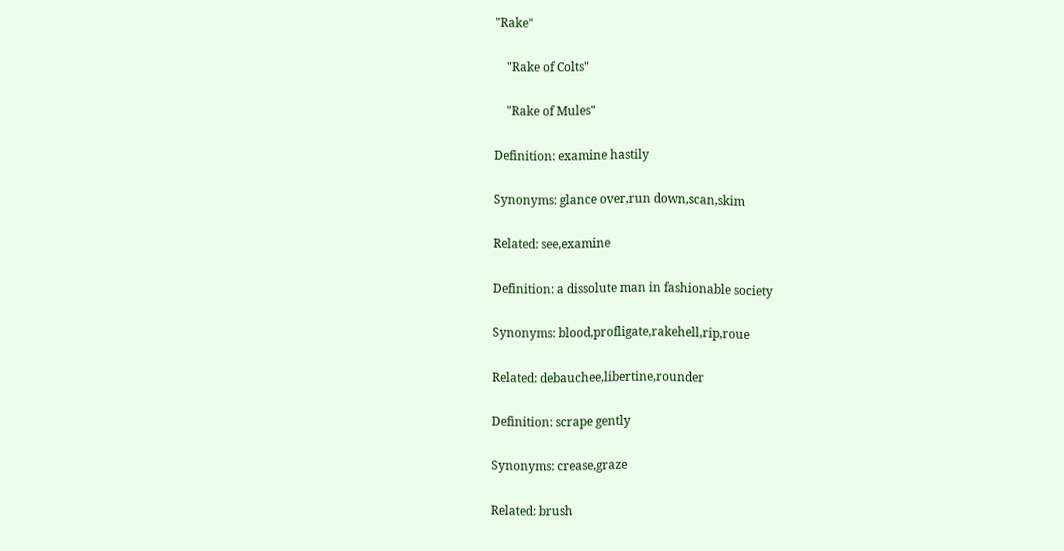"Rake"

    "Rake of Colts"

    "Rake of Mules"

Definition: examine hastily

Synonyms: glance over,run down,scan,skim

Related: see,examine

Definition: a dissolute man in fashionable society

Synonyms: blood,profligate,rakehell,rip,roue

Related: debauchee,libertine,rounder

Definition: scrape gently

Synonyms: crease,graze

Related: brush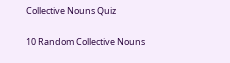Collective Nouns Quiz

10 Random Collective Nouns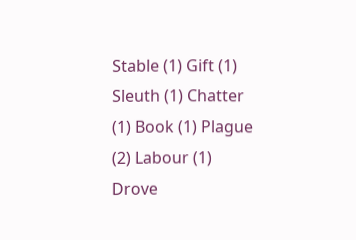Stable (1) Gift (1) Sleuth (1) Chatter (1) Book (1) Plague (2) Labour (1) Drove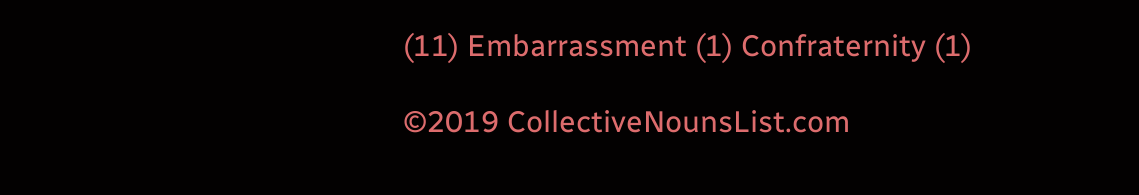(11) Embarrassment (1) Confraternity (1)

©2019 CollectiveNounsList.com